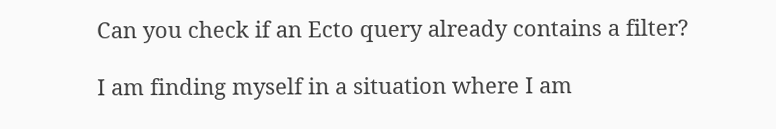Can you check if an Ecto query already contains a filter?

I am finding myself in a situation where I am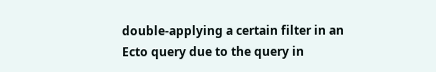double-applying a certain filter in an Ecto query due to the query in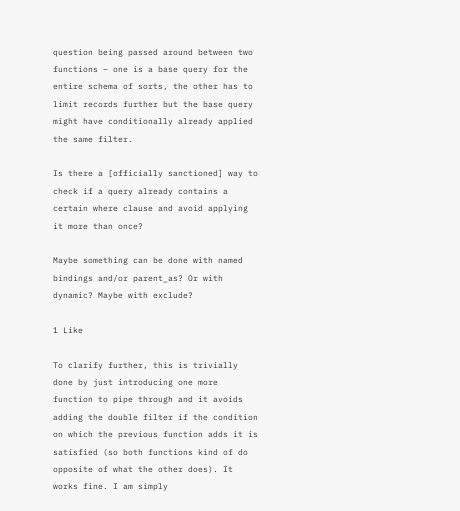question being passed around between two functions – one is a base query for the entire schema of sorts, the other has to limit records further but the base query might have conditionally already applied the same filter.

Is there a [officially sanctioned] way to check if a query already contains a certain where clause and avoid applying it more than once?

Maybe something can be done with named bindings and/or parent_as? Or with dynamic? Maybe with exclude?

1 Like

To clarify further, this is trivially done by just introducing one more function to pipe through and it avoids adding the double filter if the condition on which the previous function adds it is satisfied (so both functions kind of do opposite of what the other does). It works fine. I am simply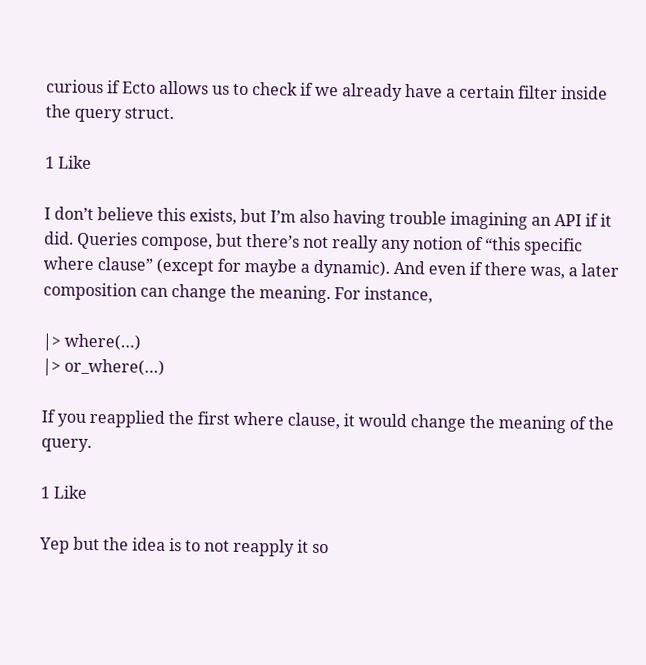curious if Ecto allows us to check if we already have a certain filter inside the query struct.

1 Like

I don’t believe this exists, but I’m also having trouble imagining an API if it did. Queries compose, but there’s not really any notion of “this specific where clause” (except for maybe a dynamic). And even if there was, a later composition can change the meaning. For instance,

|> where(…)
|> or_where(…)

If you reapplied the first where clause, it would change the meaning of the query.

1 Like

Yep but the idea is to not reapply it so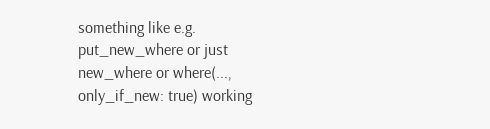something like e.g. put_new_where or just new_where or where(..., only_if_new: true) working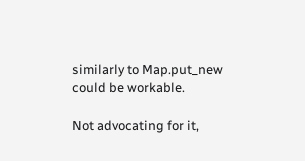similarly to Map.put_new could be workable.

Not advocating for it,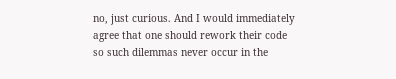no, just curious. And I would immediately agree that one should rework their code so such dilemmas never occur in the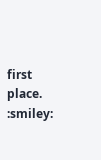first place. :smiley: